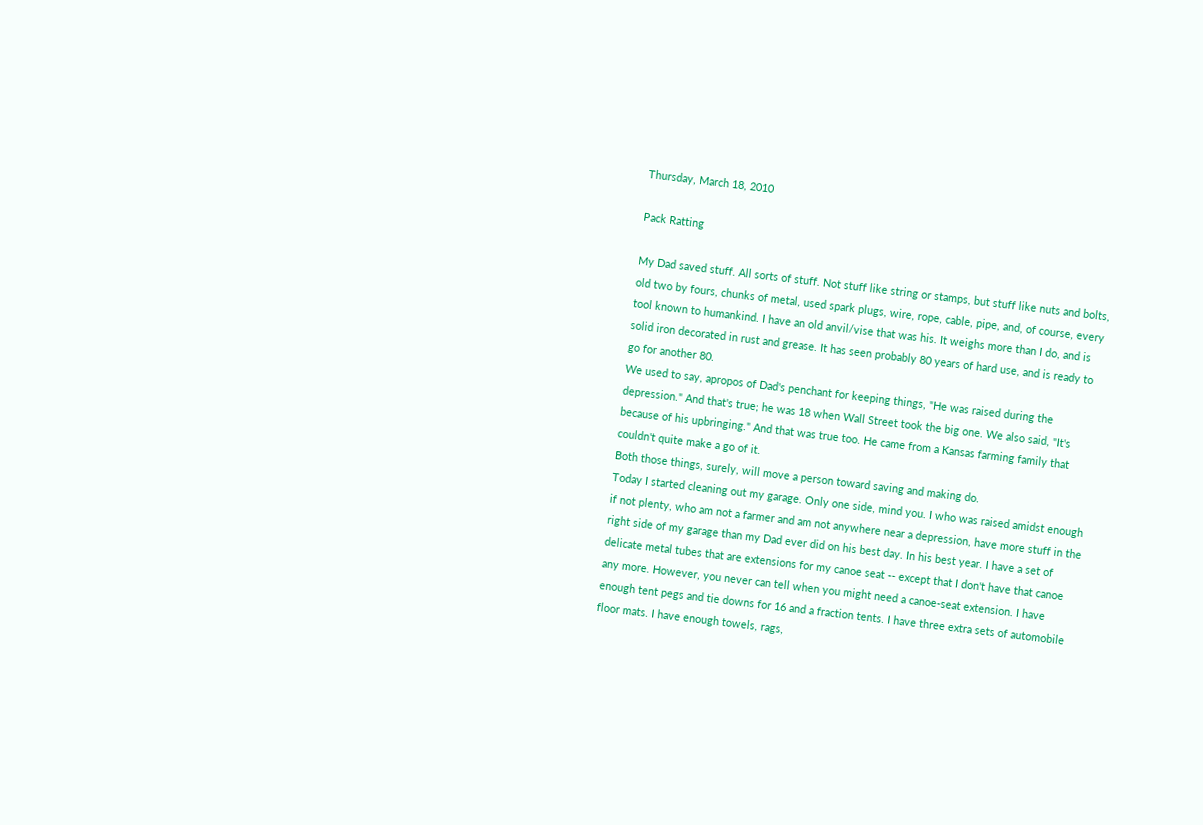Thursday, March 18, 2010

Pack Ratting

My Dad saved stuff. All sorts of stuff. Not stuff like string or stamps, but stuff like nuts and bolts, old two by fours, chunks of metal, used spark plugs, wire, rope, cable, pipe, and, of course, every tool known to humankind. I have an old anvil/vise that was his. It weighs more than I do, and is solid iron decorated in rust and grease. It has seen probably 80 years of hard use, and is ready to go for another 80.
We used to say, apropos of Dad's penchant for keeping things, "He was raised during the depression." And that's true; he was 18 when Wall Street took the big one. We also said, "It's because of his upbringing." And that was true too. He came from a Kansas farming family that couldn't quite make a go of it.
Both those things, surely, will move a person toward saving and making do.
Today I started cleaning out my garage. Only one side, mind you. I who was raised amidst enough if not plenty, who am not a farmer and am not anywhere near a depression, have more stuff in the right side of my garage than my Dad ever did on his best day. In his best year. I have a set of delicate metal tubes that are extensions for my canoe seat -- except that I don't have that canoe any more. However, you never can tell when you might need a canoe-seat extension. I have enough tent pegs and tie downs for 16 and a fraction tents. I have three extra sets of automobile floor mats. I have enough towels, rags,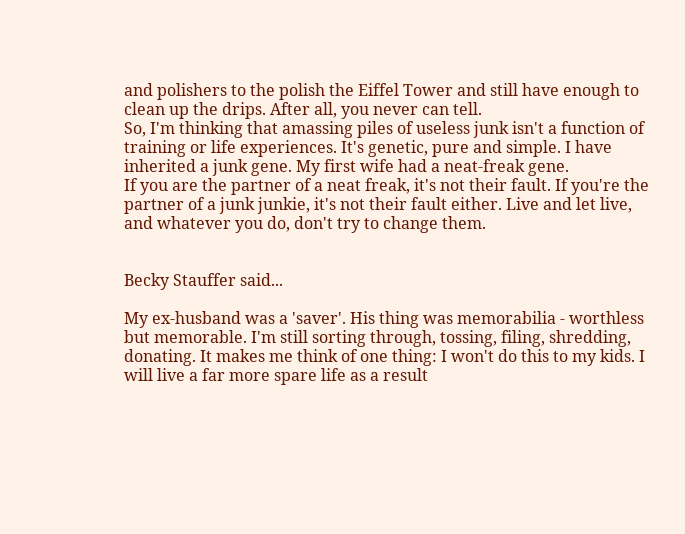and polishers to the polish the Eiffel Tower and still have enough to clean up the drips. After all, you never can tell.
So, I'm thinking that amassing piles of useless junk isn't a function of training or life experiences. It's genetic, pure and simple. I have inherited a junk gene. My first wife had a neat-freak gene.
If you are the partner of a neat freak, it's not their fault. If you're the partner of a junk junkie, it's not their fault either. Live and let live, and whatever you do, don't try to change them.


Becky Stauffer said...

My ex-husband was a 'saver'. His thing was memorabilia - worthless but memorable. I'm still sorting through, tossing, filing, shredding, donating. It makes me think of one thing: I won't do this to my kids. I will live a far more spare life as a result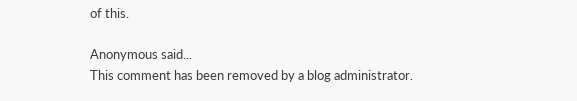of this.

Anonymous said...
This comment has been removed by a blog administrator.